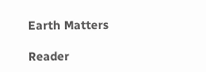Earth Matters

Reader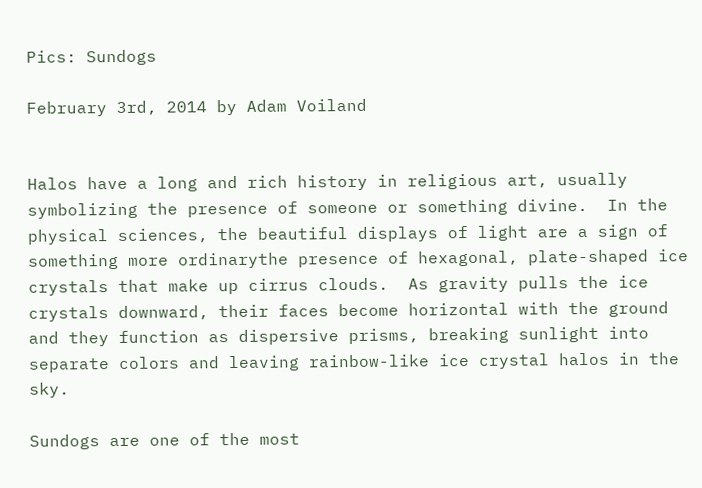Pics: Sundogs

February 3rd, 2014 by Adam Voiland


Halos have a long and rich history in religious art, usually symbolizing the presence of someone or something divine.  In the physical sciences, the beautiful displays of light are a sign of something more ordinarythe presence of hexagonal, plate-shaped ice crystals that make up cirrus clouds.  As gravity pulls the ice crystals downward, their faces become horizontal with the ground and they function as dispersive prisms, breaking sunlight into separate colors and leaving rainbow-like ice crystal halos in the sky.

Sundogs are one of the most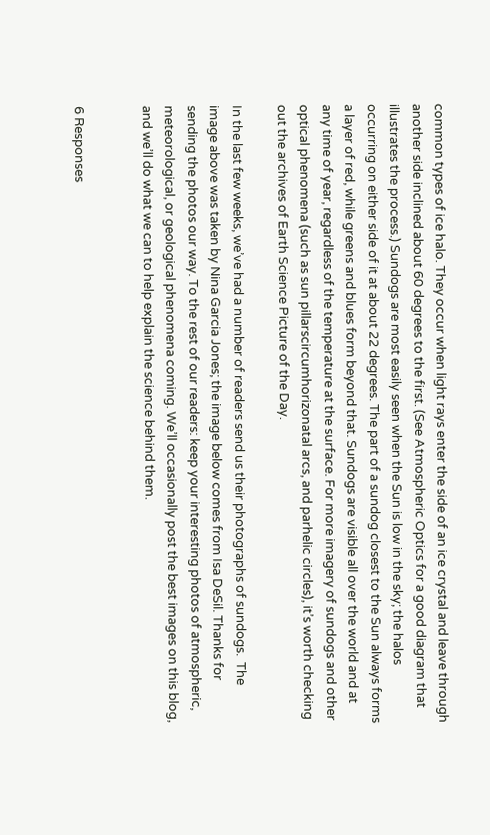common types of ice halo. They occur when light rays enter the side of an ice crystal and leave through another side inclined about 60 degrees to the first. (See Atmospheric Optics for a good diagram that illustrates the process.) Sundogs are most easily seen when the Sun is low in the sky; the halos occurring on either side of it at about 22 degrees. The part of a sundog closest to the Sun always forms a layer of red, while greens and blues form beyond that. Sundogs are visible all over the world and at any time of year, regardless of the temperature at the surface. For more imagery of sundogs and other optical phenomena (such as sun pillarscircumhorizonatal arcs, and parhelic circles), it’s worth checking out the archives of Earth Science Picture of the Day.

In the last few weeks, we’ve had a number of readers send us their photographs of sundogs.  The image above was taken by Nina Garcia Jones; the image below comes from Isa DeSil. Thanks for sending the photos our way. To the rest of our readers: keep your interesting photos of atmospheric, meteorological, or geological phenomena coming. We’ll occasionally post the best images on this blog, and we’ll do what we can to help explain the science behind them.


6 Responses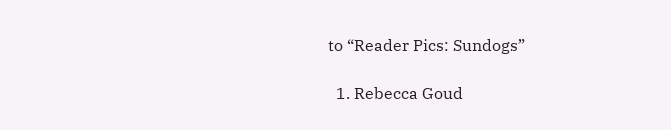to “Reader Pics: Sundogs”

  1. Rebecca Goud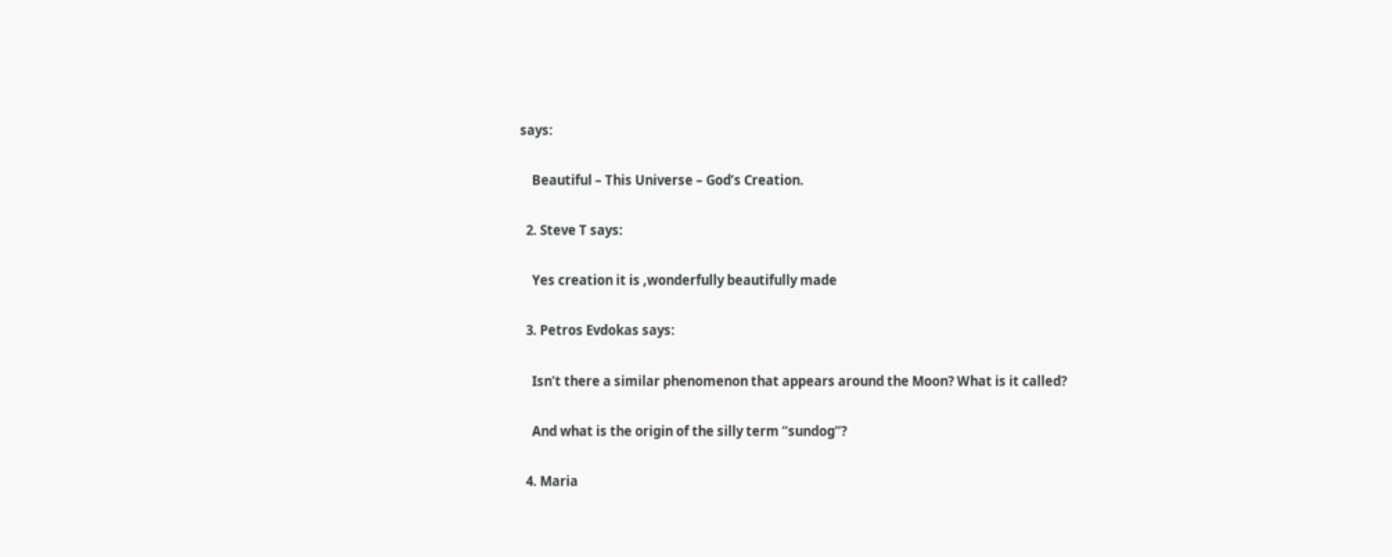says:

    Beautiful – This Universe – God’s Creation.

  2. Steve T says:

    Yes creation it is ,wonderfully beautifully made

  3. Petros Evdokas says:

    Isn’t there a similar phenomenon that appears around the Moon? What is it called?

    And what is the origin of the silly term “sundog”?

  4. Maria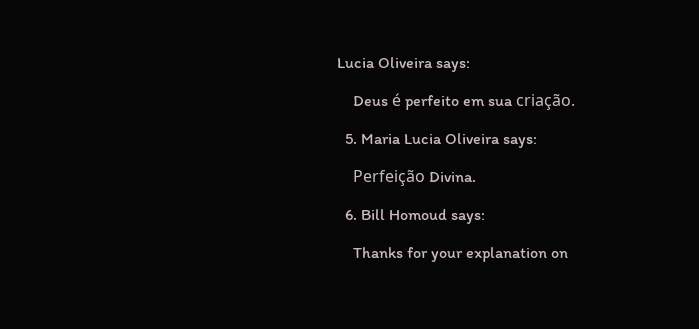Lucia Oliveira says:

    Deus é perfeito em sua criação.

  5. Maria Lucia Oliveira says:

    Perfeição Divina.

  6. Bill Homoud says:

    Thanks for your explanation on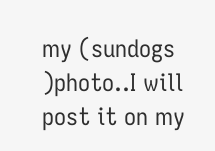my (sundogs )photo..I will post it on my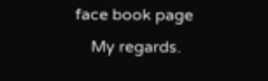face book page
    My regards.